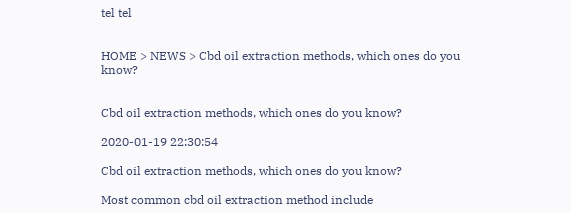tel tel


HOME > NEWS > Cbd oil extraction methods, which ones do you know?


Cbd oil extraction methods, which ones do you know?

2020-01-19 22:30:54

Cbd oil extraction methods, which ones do you know?

Most common cbd oil extraction method include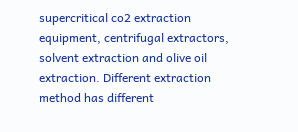supercritical co2 extraction equipment, centrifugal extractors, solvent extraction and olive oil extraction. Different extraction method has different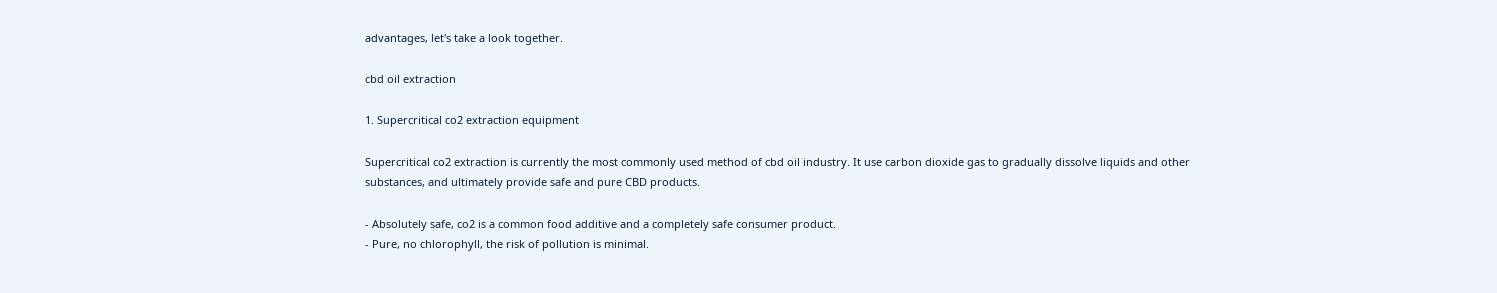advantages, let's take a look together.

cbd oil extraction

1. Supercritical co2 extraction equipment

Supercritical co2 extraction is currently the most commonly used method of cbd oil industry. It use carbon dioxide gas to gradually dissolve liquids and other substances, and ultimately provide safe and pure CBD products.

- Absolutely safe, co2 is a common food additive and a completely safe consumer product.
- Pure, no chlorophyll, the risk of pollution is minimal.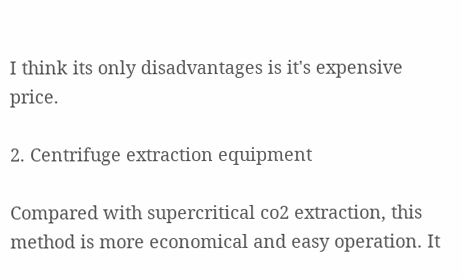I think its only disadvantages is it's expensive price.

2. Centrifuge extraction equipment

Compared with supercritical co2 extraction, this method is more economical and easy operation. It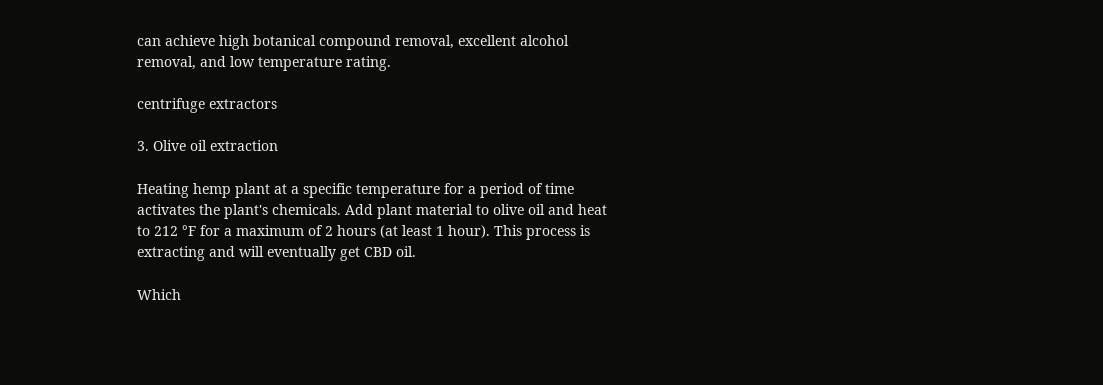can achieve high botanical compound removal, excellent alcohol removal, and low temperature rating.

centrifuge extractors

3. Olive oil extraction

Heating hemp plant at a specific temperature for a period of time activates the plant's chemicals. Add plant material to olive oil and heat to 212 °F for a maximum of 2 hours (at least 1 hour). This process is extracting and will eventually get CBD oil.

Which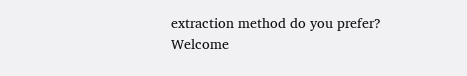extraction method do you prefer? Welcome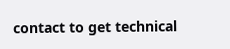contact to get technical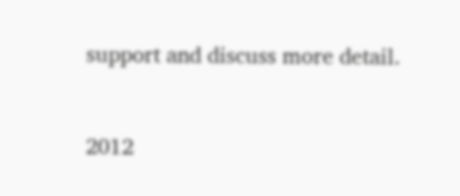support and discuss more detail.


2012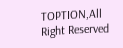TOPTION,All Right Reserved